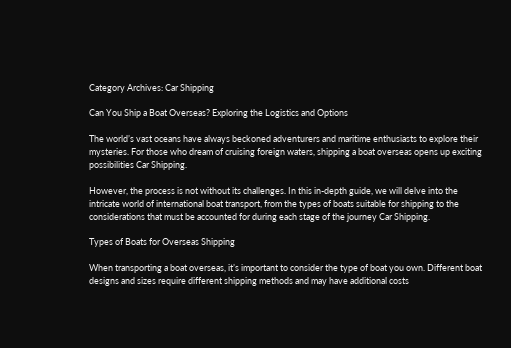Category Archives: Car Shipping

Can You Ship a Boat Overseas? Exploring the Logistics and Options

The world’s vast oceans have always beckoned adventurers and maritime enthusiasts to explore their mysteries. For those who dream of cruising foreign waters, shipping a boat overseas opens up exciting possibilities Car Shipping.

However, the process is not without its challenges. In this in-depth guide, we will delve into the intricate world of international boat transport, from the types of boats suitable for shipping to the considerations that must be accounted for during each stage of the journey Car Shipping.

Types of Boats for Overseas Shipping

When transporting a boat overseas, it’s important to consider the type of boat you own. Different boat designs and sizes require different shipping methods and may have additional costs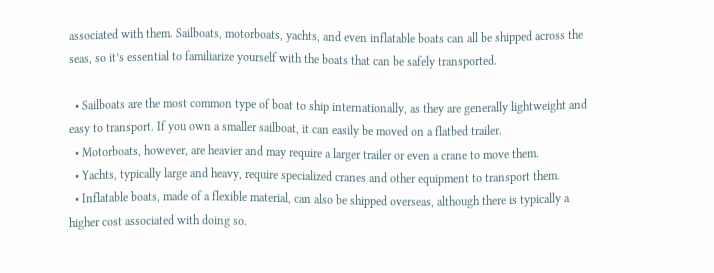associated with them. Sailboats, motorboats, yachts, and even inflatable boats can all be shipped across the seas, so it’s essential to familiarize yourself with the boats that can be safely transported.

  • Sailboats are the most common type of boat to ship internationally, as they are generally lightweight and easy to transport. If you own a smaller sailboat, it can easily be moved on a flatbed trailer.
  • Motorboats, however, are heavier and may require a larger trailer or even a crane to move them.
  • Yachts, typically large and heavy, require specialized cranes and other equipment to transport them.
  • Inflatable boats, made of a flexible material, can also be shipped overseas, although there is typically a higher cost associated with doing so.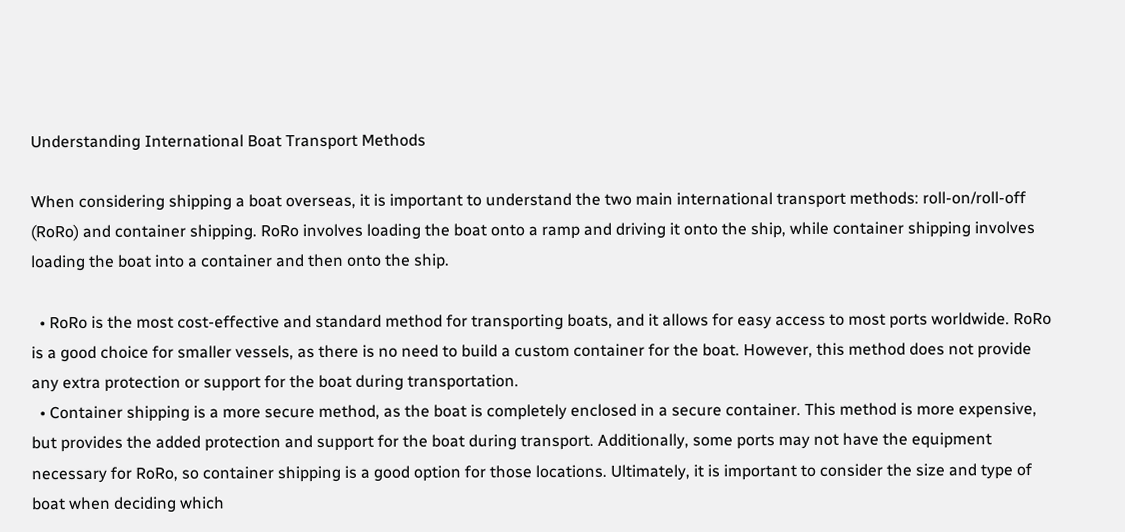Understanding International Boat Transport Methods

When considering shipping a boat overseas, it is important to understand the two main international transport methods: roll-on/roll-off (RoRo) and container shipping. RoRo involves loading the boat onto a ramp and driving it onto the ship, while container shipping involves loading the boat into a container and then onto the ship.

  • RoRo is the most cost-effective and standard method for transporting boats, and it allows for easy access to most ports worldwide. RoRo is a good choice for smaller vessels, as there is no need to build a custom container for the boat. However, this method does not provide any extra protection or support for the boat during transportation.
  • Container shipping is a more secure method, as the boat is completely enclosed in a secure container. This method is more expensive, but provides the added protection and support for the boat during transport. Additionally, some ports may not have the equipment necessary for RoRo, so container shipping is a good option for those locations. Ultimately, it is important to consider the size and type of boat when deciding which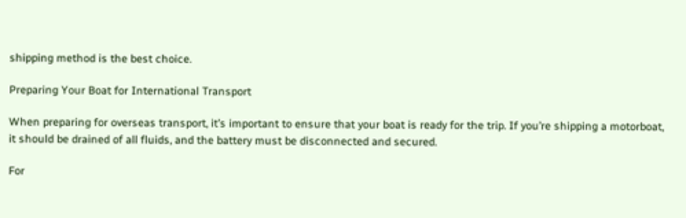shipping method is the best choice.

Preparing Your Boat for International Transport

When preparing for overseas transport, it’s important to ensure that your boat is ready for the trip. If you’re shipping a motorboat, it should be drained of all fluids, and the battery must be disconnected and secured.

For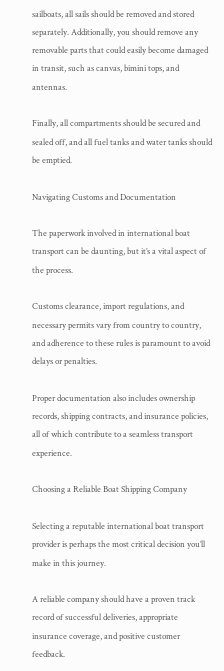sailboats, all sails should be removed and stored separately. Additionally, you should remove any removable parts that could easily become damaged in transit, such as canvas, bimini tops, and antennas.

Finally, all compartments should be secured and sealed off, and all fuel tanks and water tanks should be emptied.

Navigating Customs and Documentation

The paperwork involved in international boat transport can be daunting, but it’s a vital aspect of the process.

Customs clearance, import regulations, and necessary permits vary from country to country, and adherence to these rules is paramount to avoid delays or penalties.

Proper documentation also includes ownership records, shipping contracts, and insurance policies, all of which contribute to a seamless transport experience.

Choosing a Reliable Boat Shipping Company

Selecting a reputable international boat transport provider is perhaps the most critical decision you’ll make in this journey.

A reliable company should have a proven track record of successful deliveries, appropriate insurance coverage, and positive customer feedback.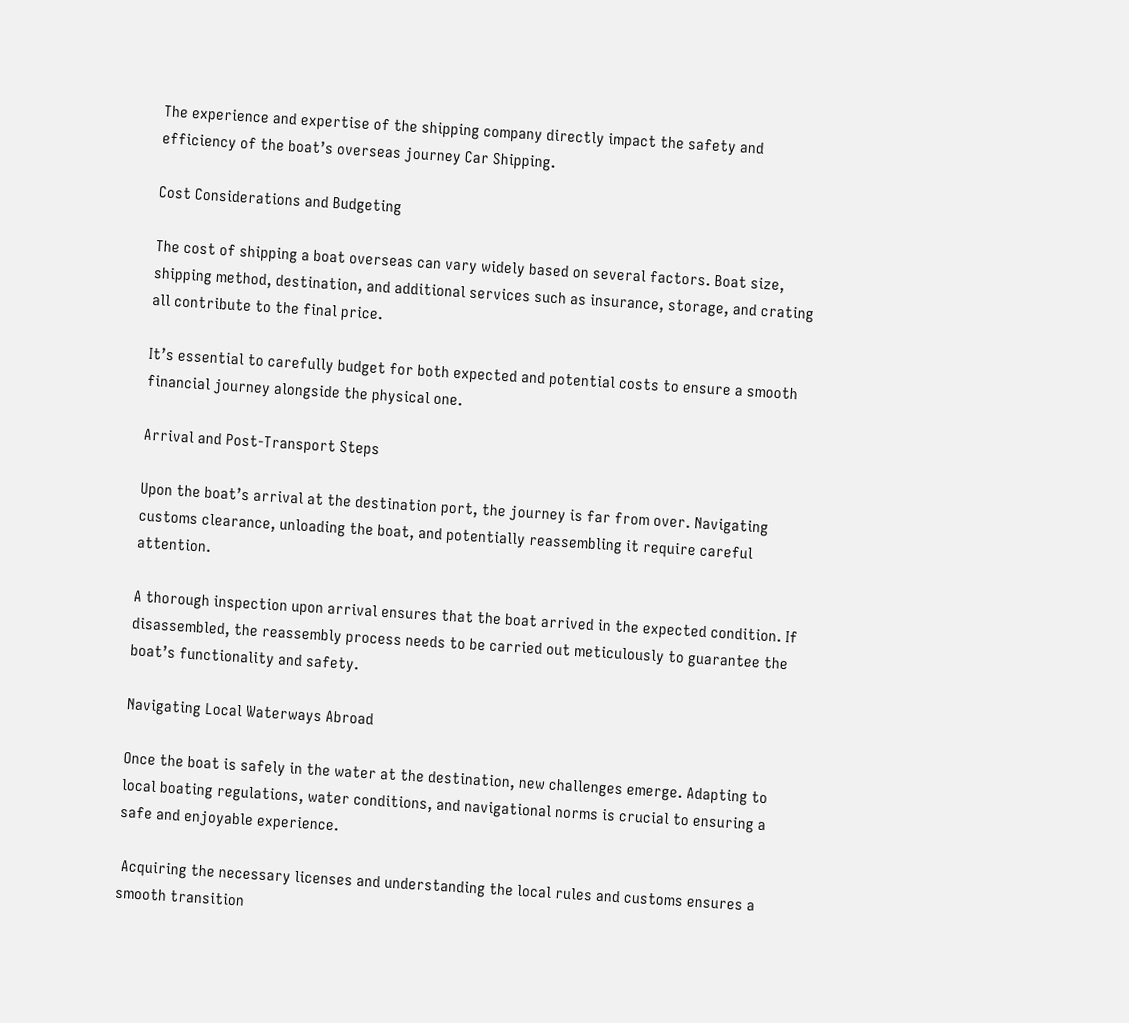The experience and expertise of the shipping company directly impact the safety and efficiency of the boat’s overseas journey Car Shipping.

Cost Considerations and Budgeting

The cost of shipping a boat overseas can vary widely based on several factors. Boat size, shipping method, destination, and additional services such as insurance, storage, and crating all contribute to the final price.

It’s essential to carefully budget for both expected and potential costs to ensure a smooth financial journey alongside the physical one.

Arrival and Post-Transport Steps

Upon the boat’s arrival at the destination port, the journey is far from over. Navigating customs clearance, unloading the boat, and potentially reassembling it require careful attention.

A thorough inspection upon arrival ensures that the boat arrived in the expected condition. If disassembled, the reassembly process needs to be carried out meticulously to guarantee the boat’s functionality and safety.

Navigating Local Waterways Abroad

Once the boat is safely in the water at the destination, new challenges emerge. Adapting to local boating regulations, water conditions, and navigational norms is crucial to ensuring a safe and enjoyable experience.

 Acquiring the necessary licenses and understanding the local rules and customs ensures a smooth transition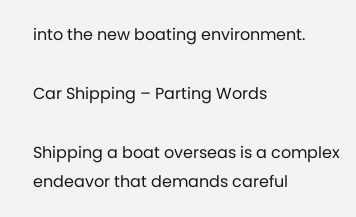into the new boating environment.

Car Shipping – Parting Words

Shipping a boat overseas is a complex endeavor that demands careful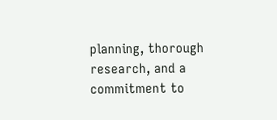planning, thorough research, and a commitment to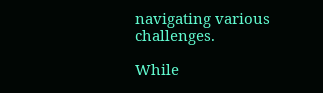navigating various challenges.

While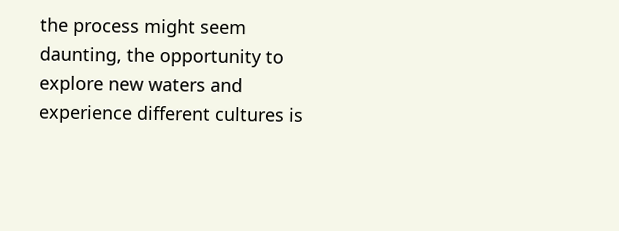the process might seem daunting, the opportunity to explore new waters and experience different cultures is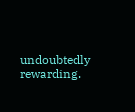undoubtedly rewarding.